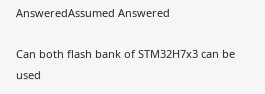AnsweredAssumed Answered

Can both flash bank of STM32H7x3 can be used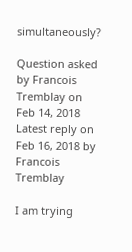simultaneously?

Question asked by Francois Tremblay on Feb 14, 2018
Latest reply on Feb 16, 2018 by Francois Tremblay

I am trying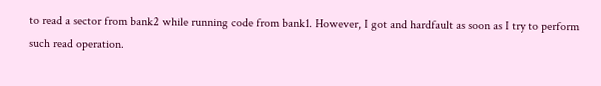to read a sector from bank2 while running code from bank1. However, I got and hardfault as soon as I try to perform such read operation.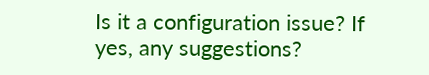Is it a configuration issue? If yes, any suggestions?